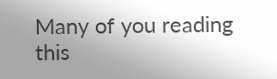Many of you reading this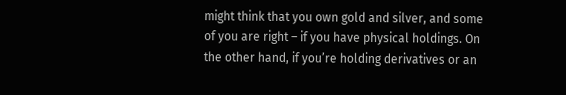might think that you own gold and silver, and some of you are right – if you have physical holdings. On the other hand, if you’re holding derivatives or an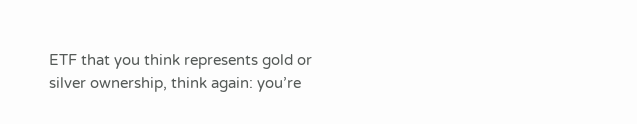ETF that you think represents gold or silver ownership, think again: you’re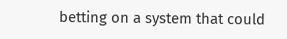betting on a system that could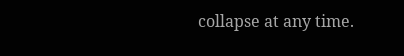collapse at any time.